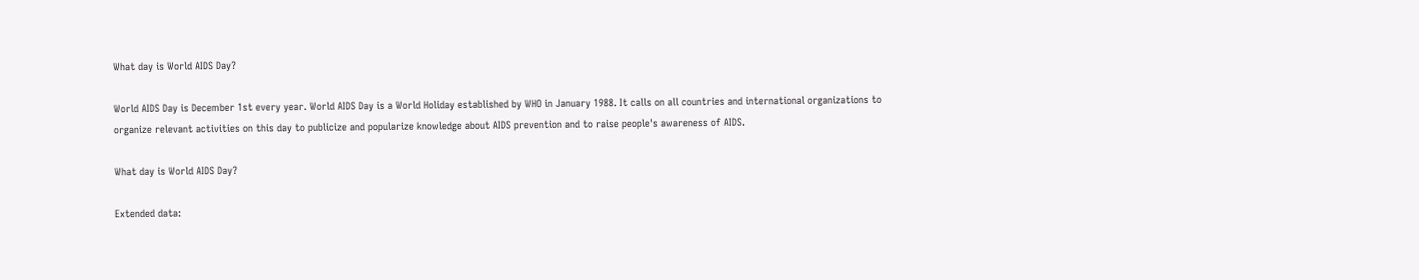What day is World AIDS Day?

World AIDS Day is December 1st every year. World AIDS Day is a World Holiday established by WHO in January 1988. It calls on all countries and international organizations to organize relevant activities on this day to publicize and popularize knowledge about AIDS prevention and to raise people's awareness of AIDS.

What day is World AIDS Day?

Extended data: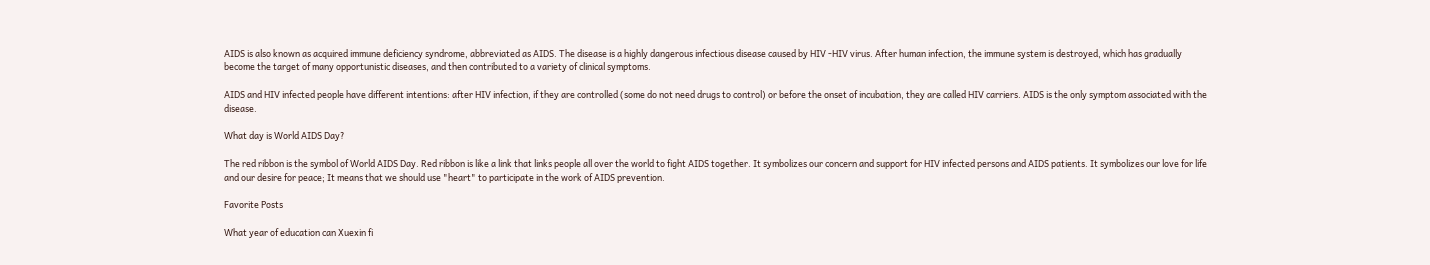AIDS is also known as acquired immune deficiency syndrome, abbreviated as AIDS. The disease is a highly dangerous infectious disease caused by HIV -HIV virus. After human infection, the immune system is destroyed, which has gradually become the target of many opportunistic diseases, and then contributed to a variety of clinical symptoms.

AIDS and HIV infected people have different intentions: after HIV infection, if they are controlled (some do not need drugs to control) or before the onset of incubation, they are called HIV carriers. AIDS is the only symptom associated with the disease.

What day is World AIDS Day?

The red ribbon is the symbol of World AIDS Day. Red ribbon is like a link that links people all over the world to fight AIDS together. It symbolizes our concern and support for HIV infected persons and AIDS patients. It symbolizes our love for life and our desire for peace; It means that we should use "heart" to participate in the work of AIDS prevention.

Favorite Posts

What year of education can Xuexin fi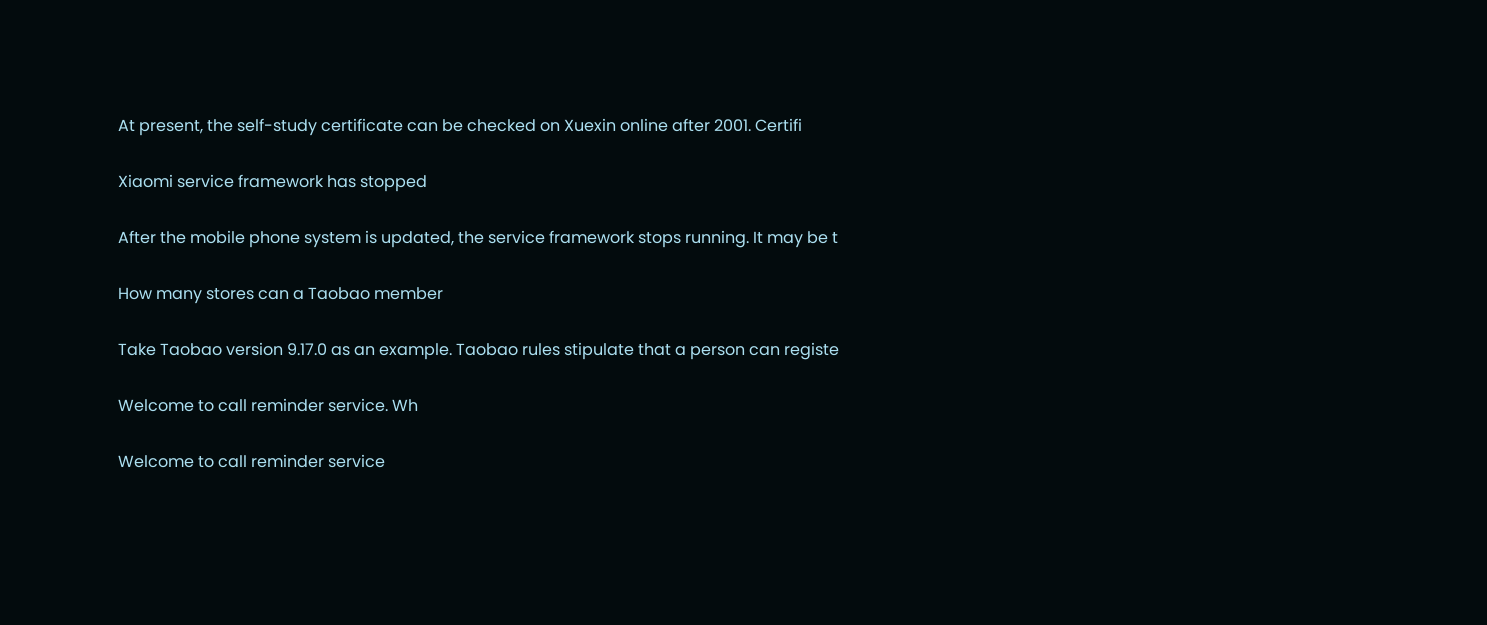At present, the self-study certificate can be checked on Xuexin online after 2001. Certifi

Xiaomi service framework has stopped

After the mobile phone system is updated, the service framework stops running. It may be t

How many stores can a Taobao member

Take Taobao version 9.17.0 as an example. Taobao rules stipulate that a person can registe

Welcome to call reminder service. Wh

Welcome to call reminder service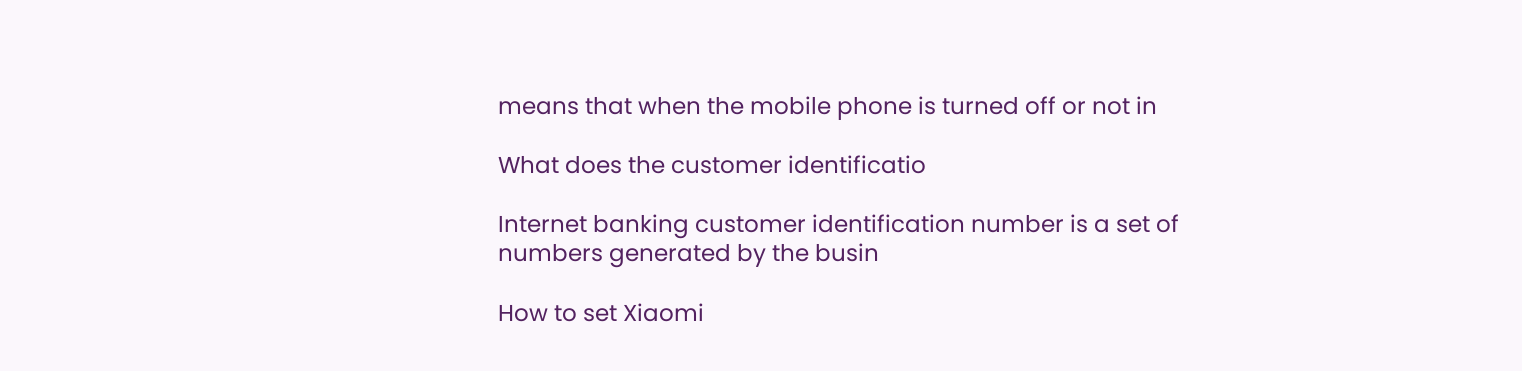means that when the mobile phone is turned off or not in

What does the customer identificatio

Internet banking customer identification number is a set of numbers generated by the busin

How to set Xiaomi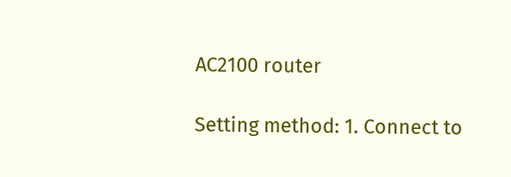AC2100 router

Setting method: 1. Connect to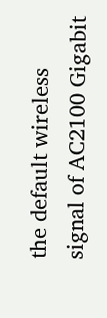the default wireless signal of AC2100 Gigabit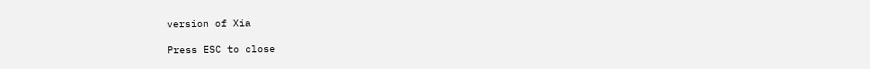version of Xia

Press ESC to close